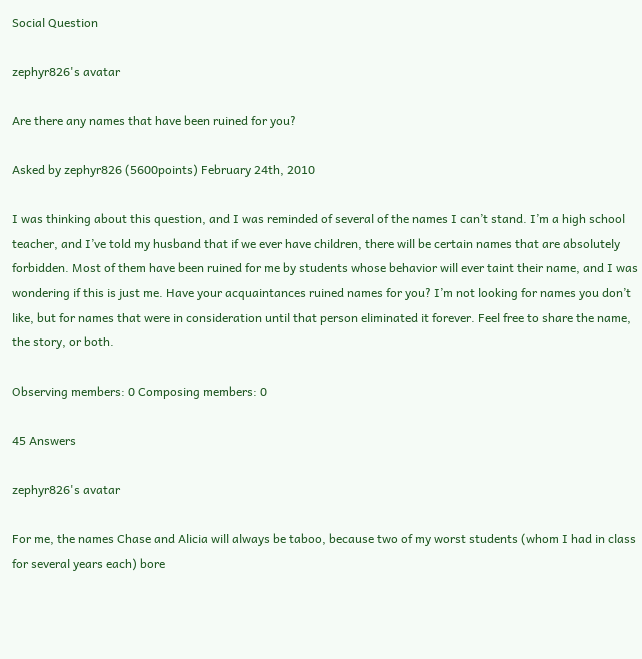Social Question

zephyr826's avatar

Are there any names that have been ruined for you?

Asked by zephyr826 (5600points) February 24th, 2010

I was thinking about this question, and I was reminded of several of the names I can’t stand. I’m a high school teacher, and I’ve told my husband that if we ever have children, there will be certain names that are absolutely forbidden. Most of them have been ruined for me by students whose behavior will ever taint their name, and I was wondering if this is just me. Have your acquaintances ruined names for you? I’m not looking for names you don’t like, but for names that were in consideration until that person eliminated it forever. Feel free to share the name, the story, or both.

Observing members: 0 Composing members: 0

45 Answers

zephyr826's avatar

For me, the names Chase and Alicia will always be taboo, because two of my worst students (whom I had in class for several years each) bore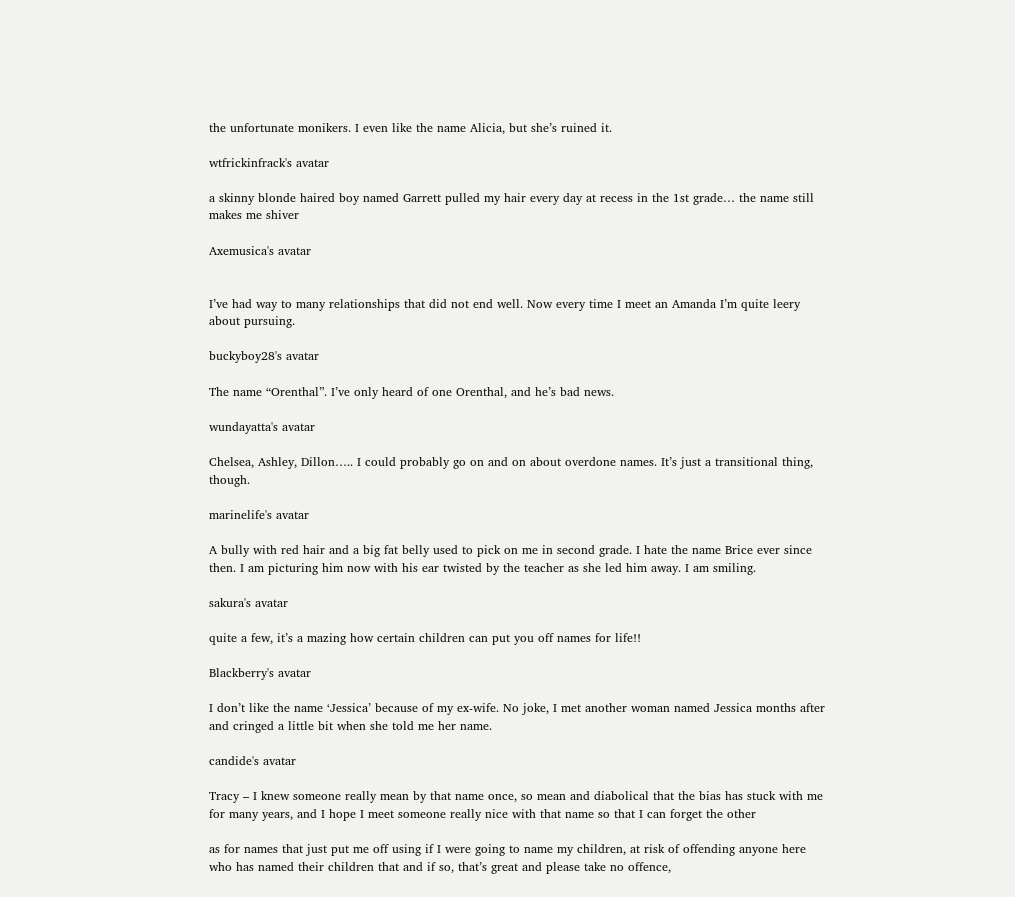the unfortunate monikers. I even like the name Alicia, but she’s ruined it.

wtfrickinfrack's avatar

a skinny blonde haired boy named Garrett pulled my hair every day at recess in the 1st grade… the name still makes me shiver

Axemusica's avatar


I’ve had way to many relationships that did not end well. Now every time I meet an Amanda I’m quite leery about pursuing.

buckyboy28's avatar

The name “Orenthal”. I’ve only heard of one Orenthal, and he’s bad news.

wundayatta's avatar

Chelsea, Ashley, Dillon….. I could probably go on and on about overdone names. It’s just a transitional thing, though.

marinelife's avatar

A bully with red hair and a big fat belly used to pick on me in second grade. I hate the name Brice ever since then. I am picturing him now with his ear twisted by the teacher as she led him away. I am smiling.

sakura's avatar

quite a few, it’s a mazing how certain children can put you off names for life!!

Blackberry's avatar

I don’t like the name ‘Jessica’ because of my ex-wife. No joke, I met another woman named Jessica months after and cringed a little bit when she told me her name.

candide's avatar

Tracy – I knew someone really mean by that name once, so mean and diabolical that the bias has stuck with me for many years, and I hope I meet someone really nice with that name so that I can forget the other

as for names that just put me off using if I were going to name my children, at risk of offending anyone here who has named their children that and if so, that’s great and please take no offence,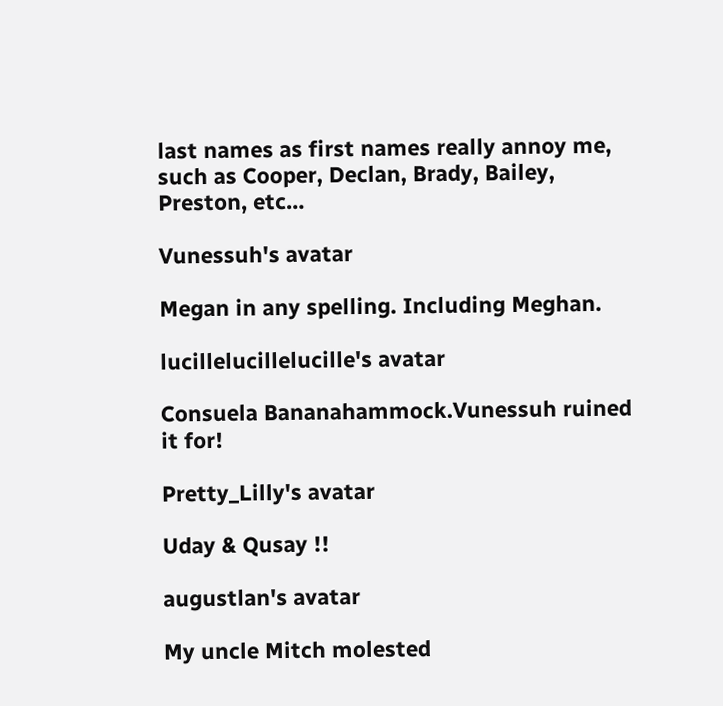last names as first names really annoy me, such as Cooper, Declan, Brady, Bailey, Preston, etc…

Vunessuh's avatar

Megan in any spelling. Including Meghan.

lucillelucillelucille's avatar

Consuela Bananahammock.Vunessuh ruined it for!

Pretty_Lilly's avatar

Uday & Qusay !!

augustlan's avatar

My uncle Mitch molested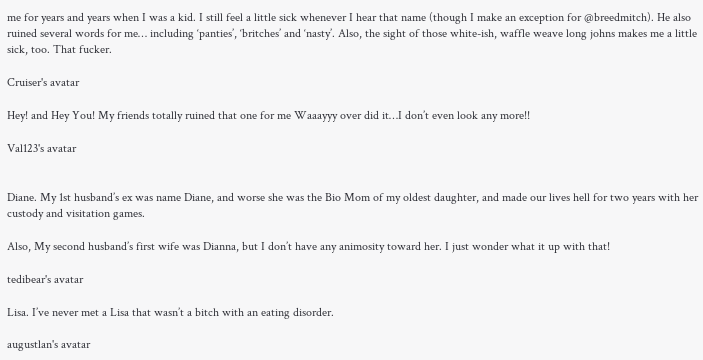me for years and years when I was a kid. I still feel a little sick whenever I hear that name (though I make an exception for @breedmitch). He also ruined several words for me… including ‘panties’, ‘britches’ and ‘nasty’. Also, the sight of those white-ish, waffle weave long johns makes me a little sick, too. That fucker.

Cruiser's avatar

Hey! and Hey You! My friends totally ruined that one for me Waaayyy over did it…I don’t even look any more!!

Val123's avatar


Diane. My 1st husband’s ex was name Diane, and worse she was the Bio Mom of my oldest daughter, and made our lives hell for two years with her custody and visitation games.

Also, My second husband’s first wife was Dianna, but I don’t have any animosity toward her. I just wonder what it up with that!

tedibear's avatar

Lisa. I’ve never met a Lisa that wasn’t a bitch with an eating disorder.

augustlan's avatar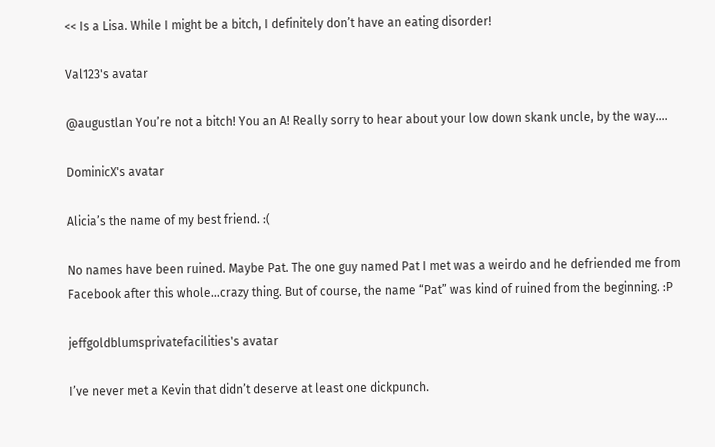<< Is a Lisa. While I might be a bitch, I definitely don’t have an eating disorder!

Val123's avatar

@augustlan You’re not a bitch! You an A! Really sorry to hear about your low down skank uncle, by the way….

DominicX's avatar

Alicia’s the name of my best friend. :(

No names have been ruined. Maybe Pat. The one guy named Pat I met was a weirdo and he defriended me from Facebook after this whole…crazy thing. But of course, the name “Pat” was kind of ruined from the beginning. :P

jeffgoldblumsprivatefacilities's avatar

I’ve never met a Kevin that didn’t deserve at least one dickpunch.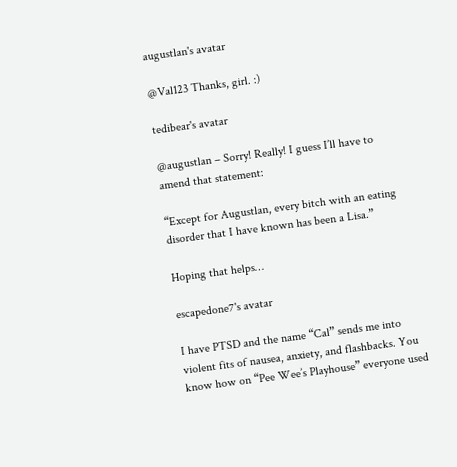augustlan's avatar

@Val123 Thanks, girl. :)

tedibear's avatar

@augustlan – Sorry! Really! I guess I’ll have to amend that statement:

“Except for Augustlan, every bitch with an eating disorder that I have known has been a Lisa.”

Hoping that helps…

escapedone7's avatar

I have PTSD and the name “Cal” sends me into violent fits of nausea, anxiety, and flashbacks. You know how on “Pee Wee’s Playhouse” everyone used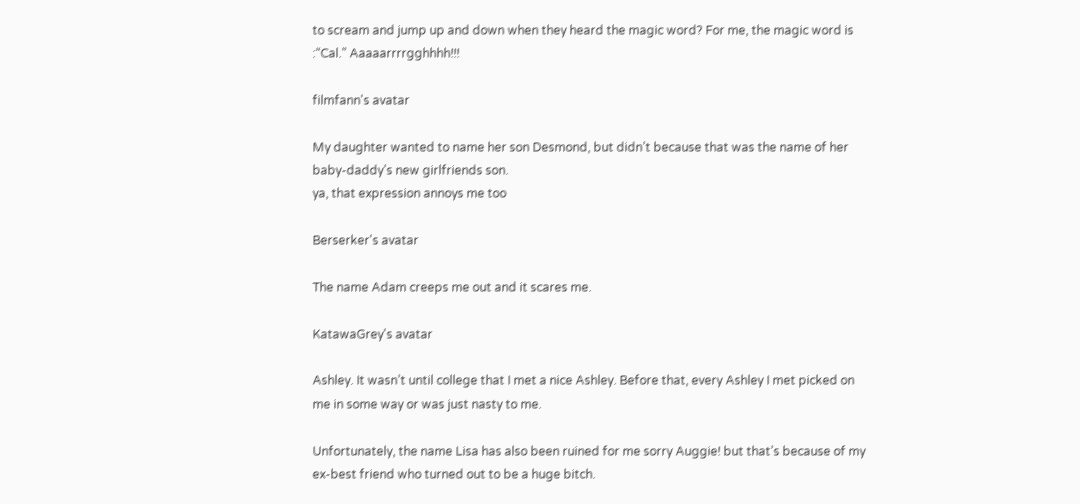to scream and jump up and down when they heard the magic word? For me, the magic word is :“Cal.” Aaaaarrrrgghhhh!!!

filmfann's avatar

My daughter wanted to name her son Desmond, but didn’t because that was the name of her baby-daddy’s new girlfriends son.
ya, that expression annoys me too

Berserker's avatar

The name Adam creeps me out and it scares me.

KatawaGrey's avatar

Ashley. It wasn’t until college that I met a nice Ashley. Before that, every Ashley I met picked on me in some way or was just nasty to me.

Unfortunately, the name Lisa has also been ruined for me sorry Auggie! but that’s because of my ex-best friend who turned out to be a huge bitch.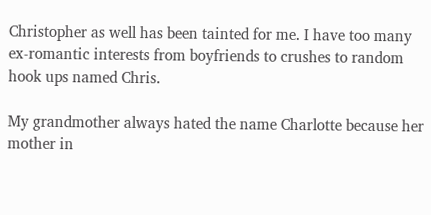Christopher as well has been tainted for me. I have too many ex-romantic interests from boyfriends to crushes to random hook ups named Chris.

My grandmother always hated the name Charlotte because her mother in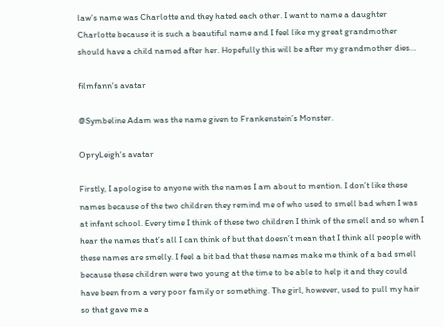law’s name was Charlotte and they hated each other. I want to name a daughter Charlotte because it is such a beautiful name and I feel like my great grandmother should have a child named after her. Hopefully this will be after my grandmother dies…

filmfann's avatar

@Symbeline Adam was the name given to Frankenstein’s Monster.

OpryLeigh's avatar

Firstly, I apologise to anyone with the names I am about to mention. I don’t like these names because of the two children they remind me of who used to smell bad when I was at infant school. Every time I think of these two children I think of the smell and so when I hear the names that’s all I can think of but that doesn’t mean that I think all people with these names are smelly. I feel a bit bad that these names make me think of a bad smell because these children were two young at the time to be able to help it and they could have been from a very poor family or something. The girl, however, used to pull my hair so that gave me a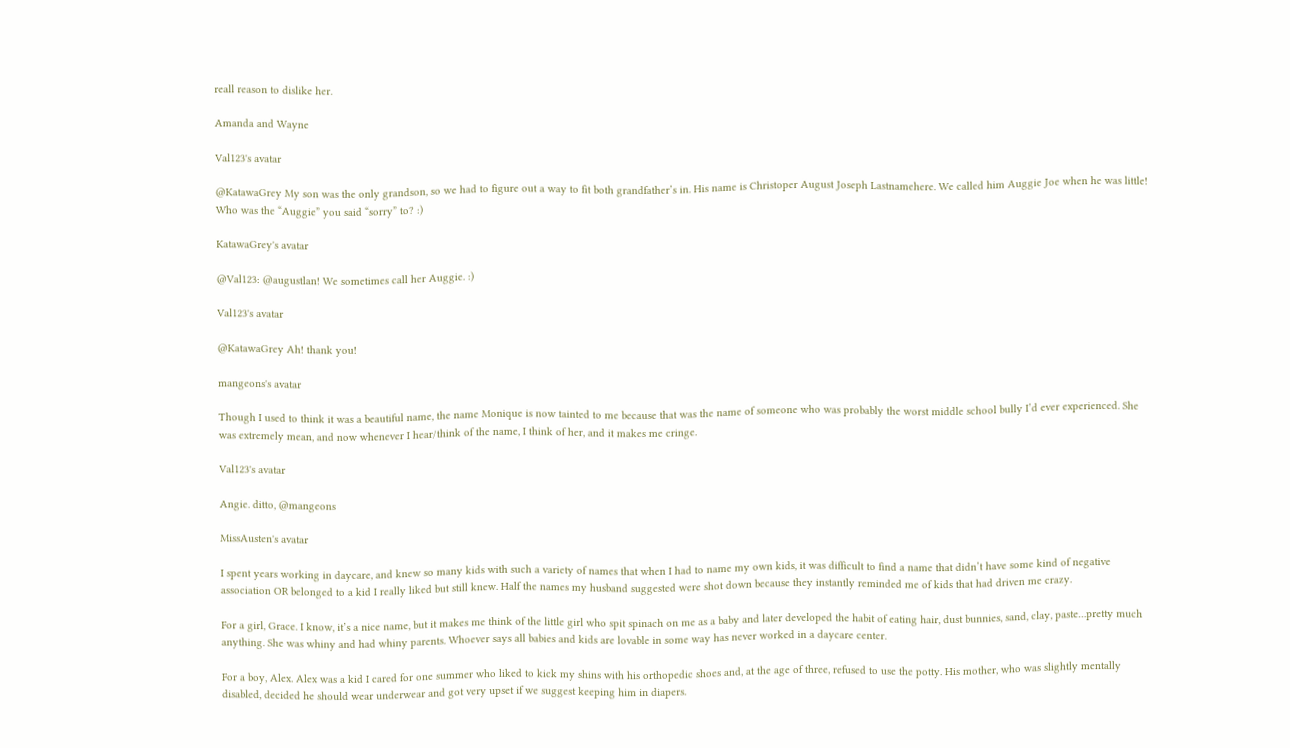reall reason to dislike her.

Amanda and Wayne

Val123's avatar

@KatawaGrey My son was the only grandson, so we had to figure out a way to fit both grandfather’s in. His name is Christoper August Joseph Lastnamehere. We called him Auggie Joe when he was little! Who was the “Auggie” you said “sorry” to? :)

KatawaGrey's avatar

@Val123: @augustlan! We sometimes call her Auggie. :)

Val123's avatar

@KatawaGrey Ah! thank you!

mangeons's avatar

Though I used to think it was a beautiful name, the name Monique is now tainted to me because that was the name of someone who was probably the worst middle school bully I’d ever experienced. She was extremely mean, and now whenever I hear/think of the name, I think of her, and it makes me cringe.

Val123's avatar

Angie. ditto, @mangeons

MissAusten's avatar

I spent years working in daycare, and knew so many kids with such a variety of names that when I had to name my own kids, it was difficult to find a name that didn’t have some kind of negative association OR belonged to a kid I really liked but still knew. Half the names my husband suggested were shot down because they instantly reminded me of kids that had driven me crazy.

For a girl, Grace. I know, it’s a nice name, but it makes me think of the little girl who spit spinach on me as a baby and later developed the habit of eating hair, dust bunnies, sand, clay, paste…pretty much anything. She was whiny and had whiny parents. Whoever says all babies and kids are lovable in some way has never worked in a daycare center.

For a boy, Alex. Alex was a kid I cared for one summer who liked to kick my shins with his orthopedic shoes and, at the age of three, refused to use the potty. His mother, who was slightly mentally disabled, decided he should wear underwear and got very upset if we suggest keeping him in diapers.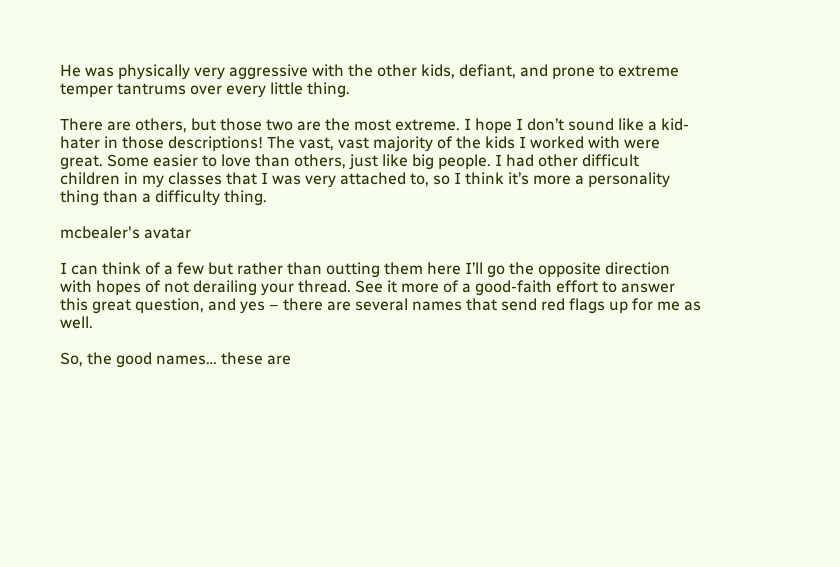He was physically very aggressive with the other kids, defiant, and prone to extreme temper tantrums over every little thing.

There are others, but those two are the most extreme. I hope I don’t sound like a kid-hater in those descriptions! The vast, vast majority of the kids I worked with were great. Some easier to love than others, just like big people. I had other difficult children in my classes that I was very attached to, so I think it’s more a personality thing than a difficulty thing.

mcbealer's avatar

I can think of a few but rather than outting them here I’ll go the opposite direction with hopes of not derailing your thread. See it more of a good-faith effort to answer this great question, and yes – there are several names that send red flags up for me as well.

So, the good names… these are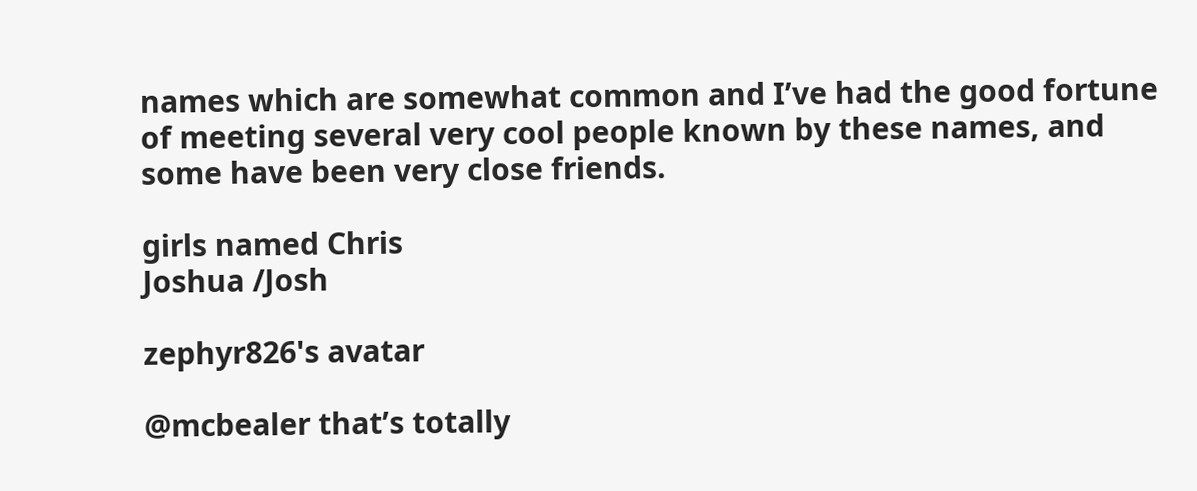names which are somewhat common and I’ve had the good fortune of meeting several very cool people known by these names, and some have been very close friends.

girls named Chris
Joshua /Josh

zephyr826's avatar

@mcbealer that’s totally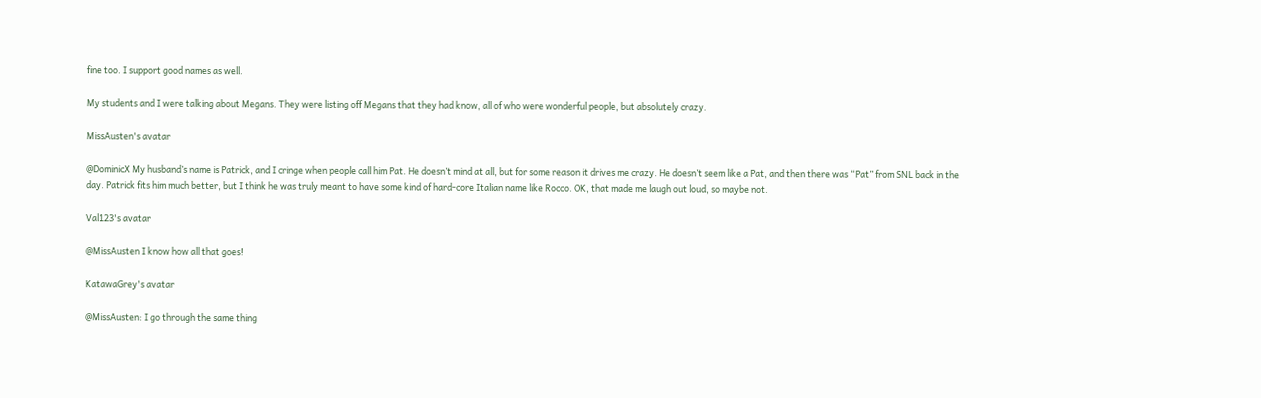fine too. I support good names as well.

My students and I were talking about Megans. They were listing off Megans that they had know, all of who were wonderful people, but absolutely crazy.

MissAusten's avatar

@DominicX My husband’s name is Patrick, and I cringe when people call him Pat. He doesn’t mind at all, but for some reason it drives me crazy. He doesn’t seem like a Pat, and then there was “Pat” from SNL back in the day. Patrick fits him much better, but I think he was truly meant to have some kind of hard-core Italian name like Rocco. OK, that made me laugh out loud, so maybe not.

Val123's avatar

@MissAusten I know how all that goes!

KatawaGrey's avatar

@MissAusten: I go through the same thing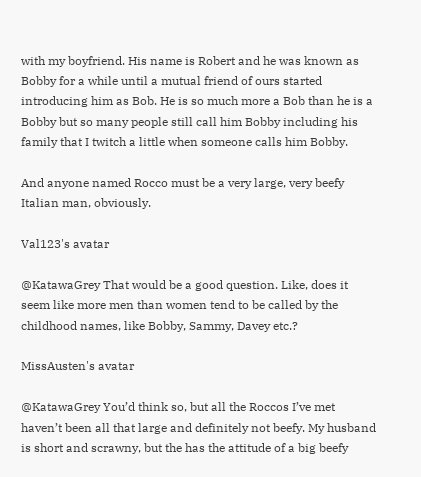with my boyfriend. His name is Robert and he was known as Bobby for a while until a mutual friend of ours started introducing him as Bob. He is so much more a Bob than he is a Bobby but so many people still call him Bobby including his family that I twitch a little when someone calls him Bobby.

And anyone named Rocco must be a very large, very beefy Italian man, obviously.

Val123's avatar

@KatawaGrey That would be a good question. Like, does it seem like more men than women tend to be called by the childhood names, like Bobby, Sammy, Davey etc.?

MissAusten's avatar

@KatawaGrey You’d think so, but all the Roccos I’ve met haven’t been all that large and definitely not beefy. My husband is short and scrawny, but the has the attitude of a big beefy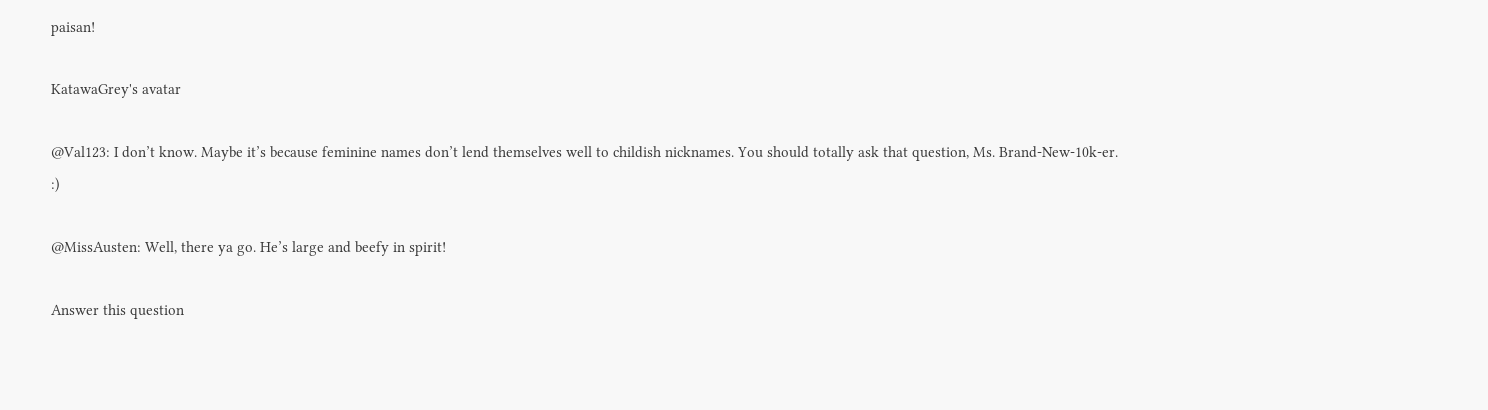paisan!

KatawaGrey's avatar

@Val123: I don’t know. Maybe it’s because feminine names don’t lend themselves well to childish nicknames. You should totally ask that question, Ms. Brand-New-10k-er. :)

@MissAusten: Well, there ya go. He’s large and beefy in spirit!

Answer this question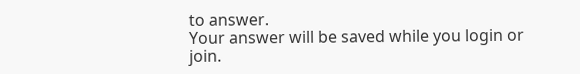to answer.
Your answer will be saved while you login or join.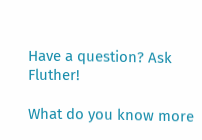Have a question? Ask Fluther!

What do you know more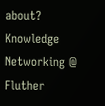about?
Knowledge Networking @ Fluther